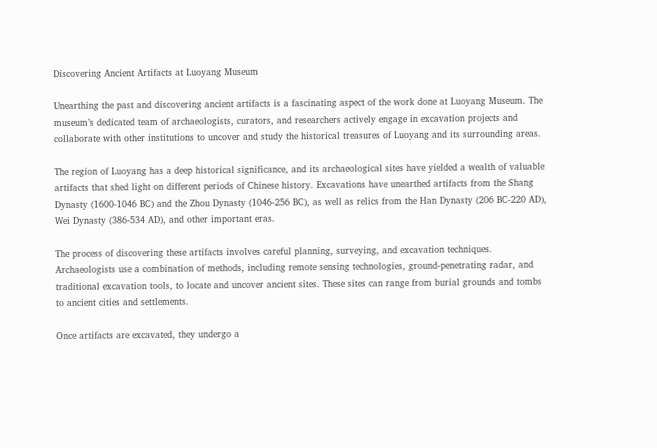Discovering Ancient Artifacts at Luoyang Museum

Unearthing the past and discovering ancient artifacts is a fascinating aspect of the work done at Luoyang Museum. The museum’s dedicated team of archaeologists, curators, and researchers actively engage in excavation projects and collaborate with other institutions to uncover and study the historical treasures of Luoyang and its surrounding areas.

The region of Luoyang has a deep historical significance, and its archaeological sites have yielded a wealth of valuable artifacts that shed light on different periods of Chinese history. Excavations have unearthed artifacts from the Shang Dynasty (1600-1046 BC) and the Zhou Dynasty (1046-256 BC), as well as relics from the Han Dynasty (206 BC-220 AD), Wei Dynasty (386-534 AD), and other important eras.

The process of discovering these artifacts involves careful planning, surveying, and excavation techniques. Archaeologists use a combination of methods, including remote sensing technologies, ground-penetrating radar, and traditional excavation tools, to locate and uncover ancient sites. These sites can range from burial grounds and tombs to ancient cities and settlements.

Once artifacts are excavated, they undergo a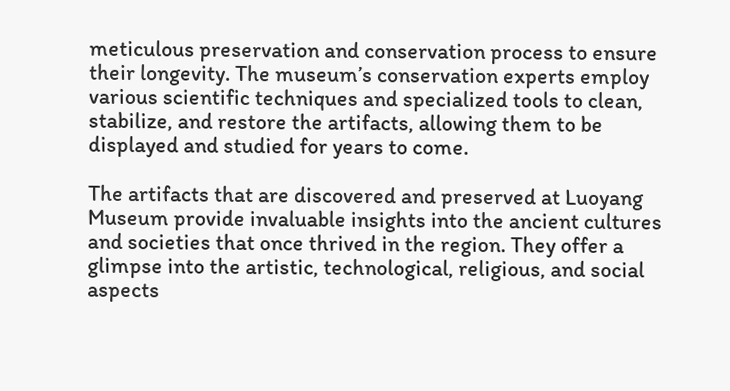meticulous preservation and conservation process to ensure their longevity. The museum’s conservation experts employ various scientific techniques and specialized tools to clean, stabilize, and restore the artifacts, allowing them to be displayed and studied for years to come.

The artifacts that are discovered and preserved at Luoyang Museum provide invaluable insights into the ancient cultures and societies that once thrived in the region. They offer a glimpse into the artistic, technological, religious, and social aspects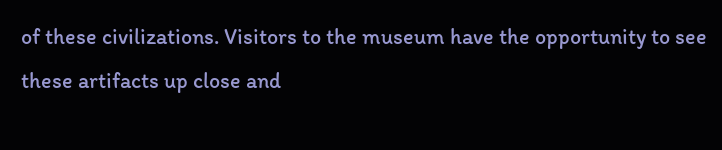of these civilizations. Visitors to the museum have the opportunity to see these artifacts up close and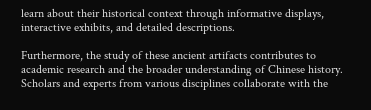learn about their historical context through informative displays, interactive exhibits, and detailed descriptions.

Furthermore, the study of these ancient artifacts contributes to academic research and the broader understanding of Chinese history. Scholars and experts from various disciplines collaborate with the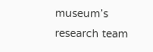museum’s research team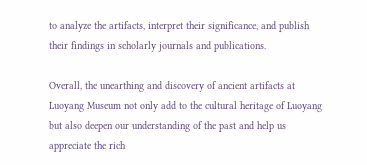to analyze the artifacts, interpret their significance, and publish their findings in scholarly journals and publications.

Overall, the unearthing and discovery of ancient artifacts at Luoyang Museum not only add to the cultural heritage of Luoyang but also deepen our understanding of the past and help us appreciate the rich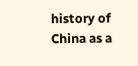history of China as a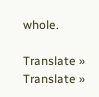whole.

Translate »
Translate »